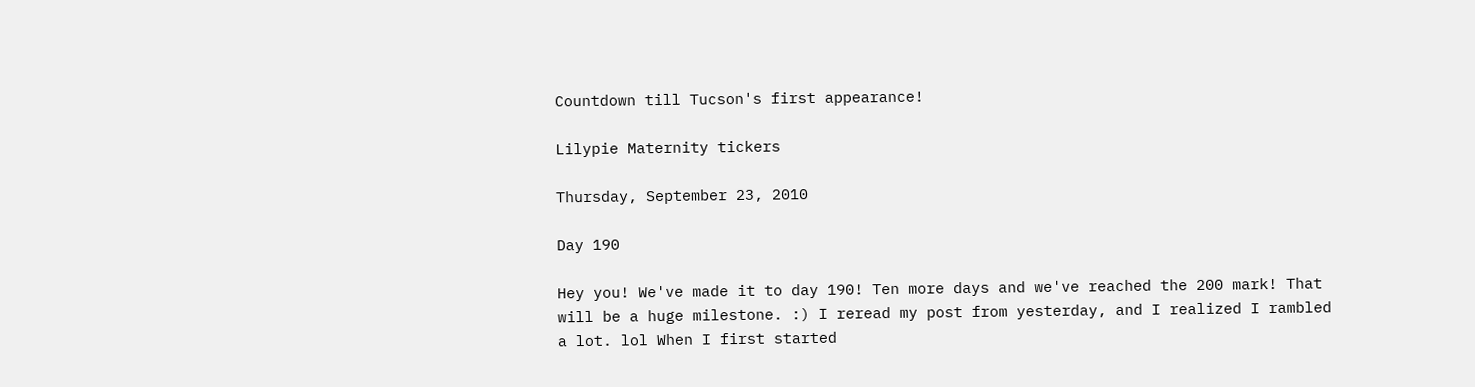Countdown till Tucson's first appearance!

Lilypie Maternity tickers

Thursday, September 23, 2010

Day 190

Hey you! We've made it to day 190! Ten more days and we've reached the 200 mark! That will be a huge milestone. :) I reread my post from yesterday, and I realized I rambled a lot. lol When I first started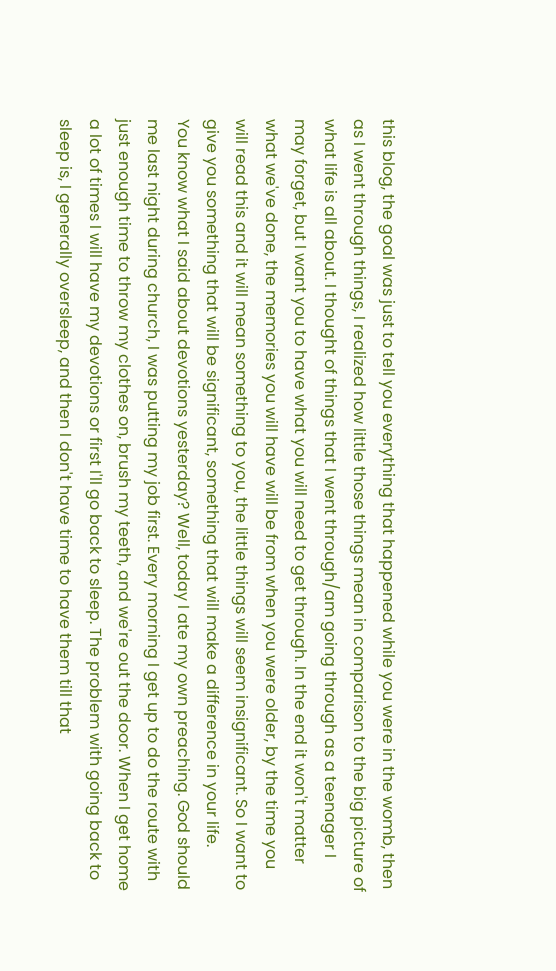this blog, the goal was just to tell you everything that happened while you were in the womb, then as I went through things, I realized how little those things mean in comparison to the big picture of what life is all about. I thought of things that I went through/am going through as a teenager I may forget, but I want you to have what you will need to get through. In the end it won't matter what we've done, the memories you will have will be from when you were older, by the time you will read this and it will mean something to you, the little things will seem insignificant. So I want to give you something that will be significant, something that will make a difference in your life.
You know what I said about devotions yesterday? Well, today I ate my own preaching. God should me last night during church, I was putting my job first. Every morning I get up to do the route with just enough time to throw my clothes on, brush my teeth, and we're out the door. When I get home a lot of times I will have my devotions or first I'll go back to sleep. The problem with going back to sleep is, I generally oversleep, and then I don't have time to have them till that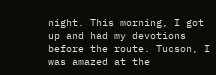night. This morning, I got up and had my devotions before the route. Tucson, I was amazed at the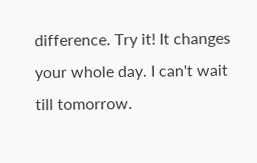difference. Try it! It changes your whole day. I can't wait till tomorrow.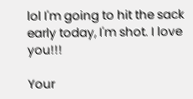lol I'm going to hit the sack early today, I'm shot. I love you!!!

Your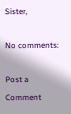Sister,

No comments:

Post a Comment